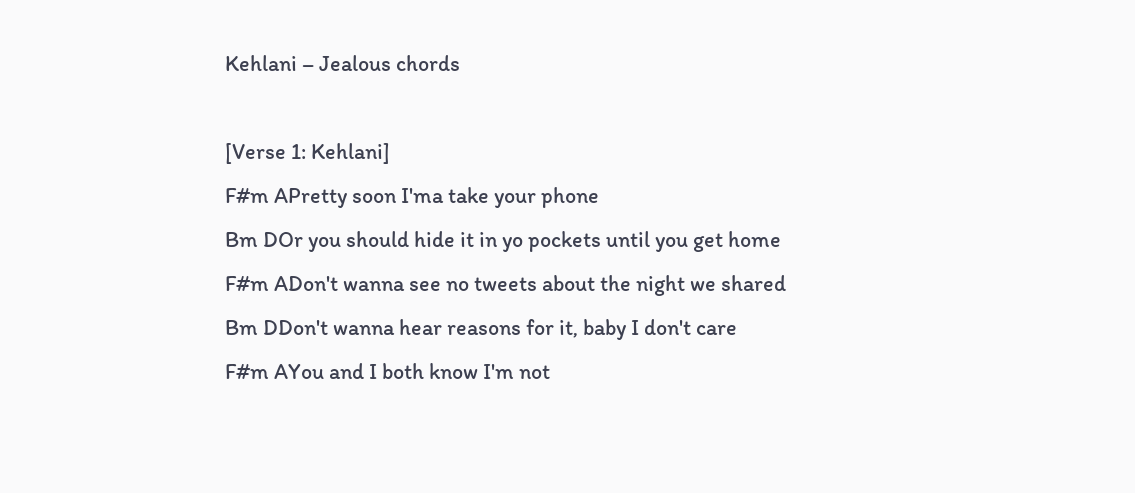Kehlani – Jealous chords

[Verse 1: Kehlani]
F#m APretty soon I'ma take your phone
Bm DOr you should hide it in yo pockets until you get home
F#m ADon't wanna see no tweets about the night we shared
Bm DDon't wanna hear reasons for it, baby I don't care
F#m AYou and I both know I'm not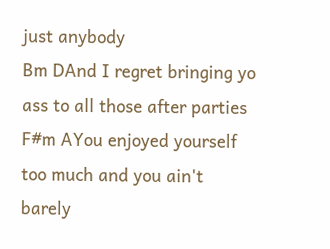just anybody
Bm DAnd I regret bringing yo ass to all those after parties
F#m AYou enjoyed yourself too much and you ain't barely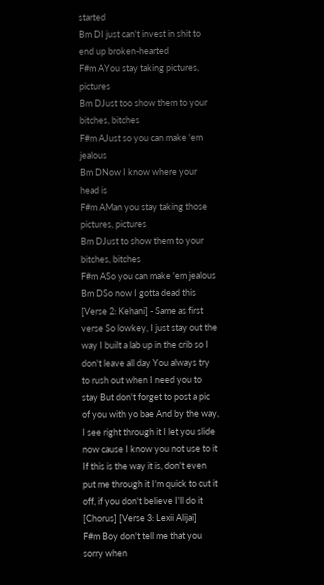started
Bm DI just can't invest in shit to end up broken-hearted
F#m AYou stay taking pictures, pictures
Bm DJust too show them to your bitches, bitches
F#m AJust so you can make 'em jealous
Bm DNow I know where your head is
F#m AMan you stay taking those pictures, pictures
Bm DJust to show them to your bitches, bitches
F#m ASo you can make 'em jealous
Bm DSo now I gotta dead this
[Verse 2: Kehani] - Same as first verse So lowkey, I just stay out the way I built a lab up in the crib so I don't leave all day You always try to rush out when I need you to stay But don't forget to post a pic of you with yo bae And by the way, I see right through it I let you slide now cause I know you not use to it If this is the way it is, don't even put me through it I'm quick to cut it off, if you don't believe I'll do it [Chorus] [Verse 3: Lexii Alijai]
F#m Boy don't tell me that you sorry when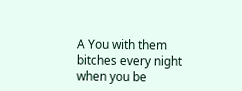A You with them bitches every night when you be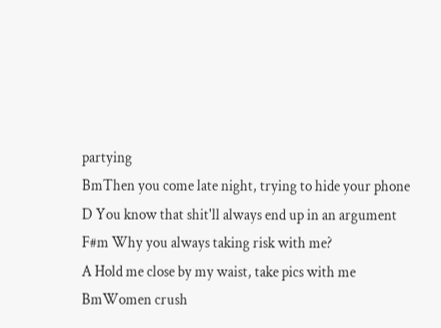partying
BmThen you come late night, trying to hide your phone
D You know that shit'll always end up in an argument
F#m Why you always taking risk with me?
A Hold me close by my waist, take pics with me
BmWomen crush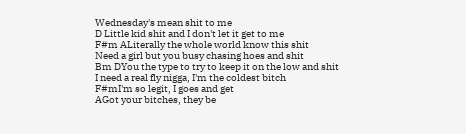Wednesday's mean shit to me
D Little kid shit and I don't let it get to me
F#m ALiterally the whole world know this shit
Need a girl but you busy chasing hoes and shit
Bm DYou the type to try to keep it on the low and shit
I need a real fly nigga, I'm the coldest bitch
F#mI'm so legit, I goes and get
AGot your bitches, they be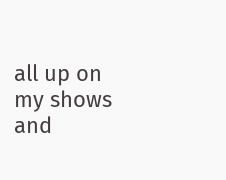all up on my shows and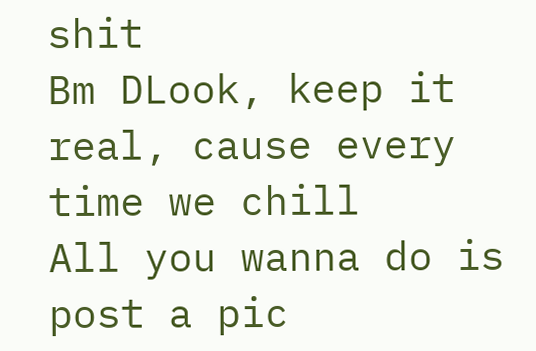shit
Bm DLook, keep it real, cause every time we chill
All you wanna do is post a pic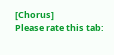[Chorus]
Please rate this tab: